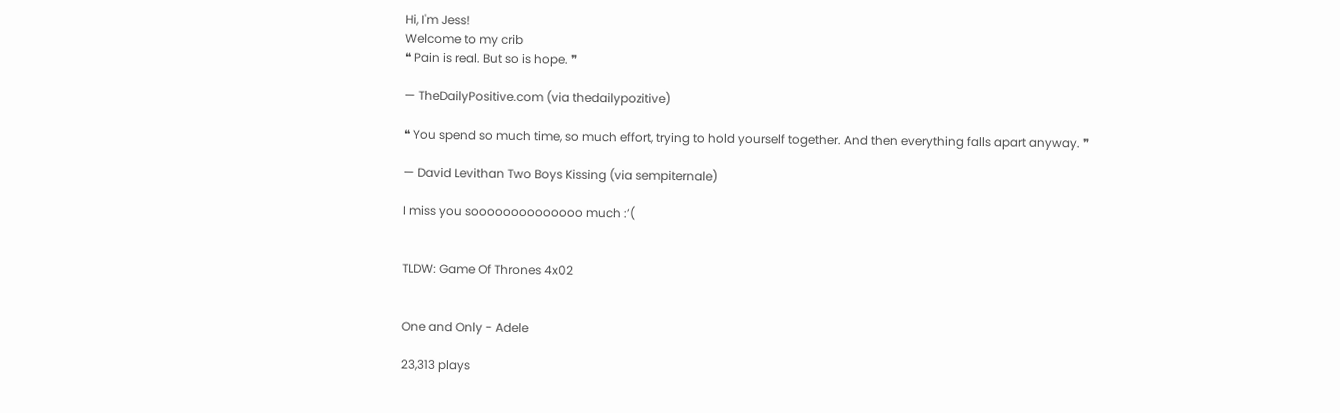Hi, I'm Jess!
Welcome to my crib
❝ Pain is real. But so is hope. ❞

— TheDailyPositive.com (via thedailypozitive)

❝ You spend so much time, so much effort, trying to hold yourself together. And then everything falls apart anyway. ❞

— David Levithan Two Boys Kissing (via sempiternale)

I miss you soooooooooooooo much :’(


TLDW: Game Of Thrones 4x02


One and Only - Adele

23,313 plays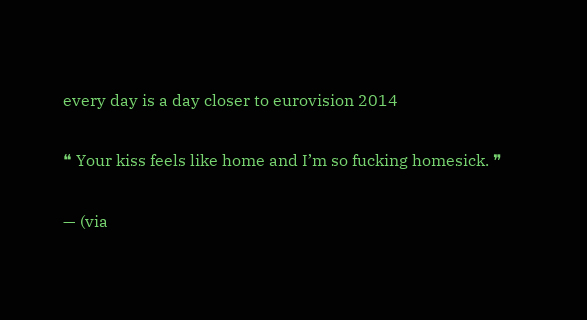every day is a day closer to eurovision 2014

❝ Your kiss feels like home and I’m so fucking homesick. ❞

— (via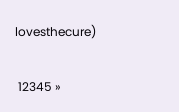lovesthecure)

 12345 »